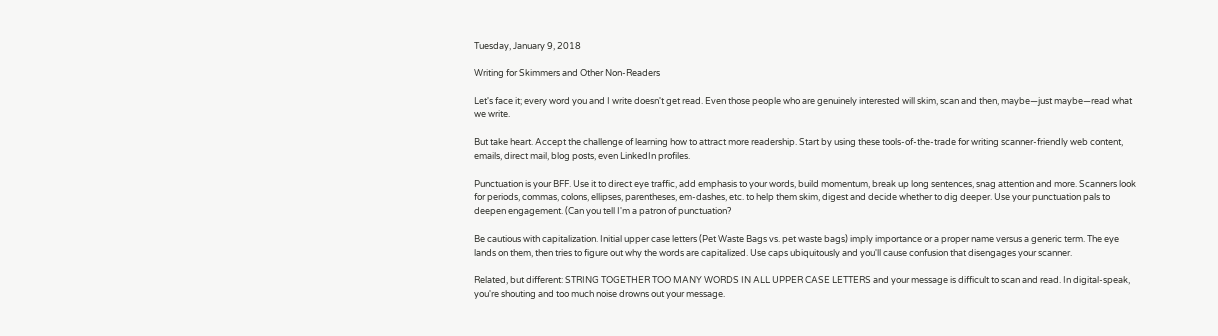Tuesday, January 9, 2018

Writing for Skimmers and Other Non-Readers

Let's face it; every word you and I write doesn't get read. Even those people who are genuinely interested will skim, scan and then, maybe—just maybe—read what we write.

But take heart. Accept the challenge of learning how to attract more readership. Start by using these tools-of-the-trade for writing scanner-friendly web content, emails, direct mail, blog posts, even LinkedIn profiles.

Punctuation is your BFF. Use it to direct eye traffic, add emphasis to your words, build momentum, break up long sentences, snag attention and more. Scanners look for periods, commas, colons, ellipses, parentheses, em-dashes, etc. to help them skim, digest and decide whether to dig deeper. Use your punctuation pals to deepen engagement. (Can you tell I'm a patron of punctuation?

Be cautious with capitalization. Initial upper case letters (Pet Waste Bags vs. pet waste bags) imply importance or a proper name versus a generic term. The eye lands on them, then tries to figure out why the words are capitalized. Use caps ubiquitously and you'll cause confusion that disengages your scanner.

Related, but different: STRING TOGETHER TOO MANY WORDS IN ALL UPPER CASE LETTERS and your message is difficult to scan and read. In digital-speak, you're shouting and too much noise drowns out your message.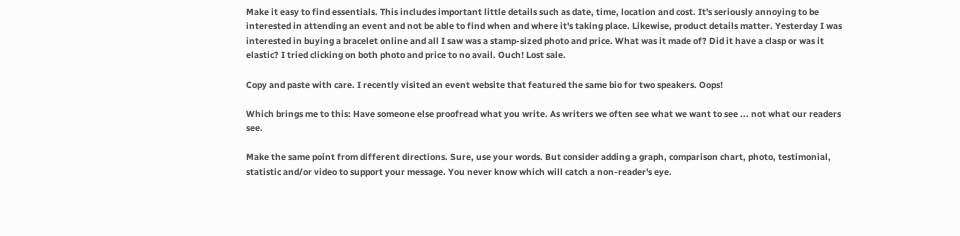Make it easy to find essentials. This includes important little details such as date, time, location and cost. It's seriously annoying to be interested in attending an event and not be able to find when and where it's taking place. Likewise, product details matter. Yesterday I was interested in buying a bracelet online and all I saw was a stamp-sized photo and price. What was it made of? Did it have a clasp or was it elastic? I tried clicking on both photo and price to no avail. Ouch! Lost sale.

Copy and paste with care. I recently visited an event website that featured the same bio for two speakers. Oops!

Which brings me to this: Have someone else proofread what you write. As writers we often see what we want to see ... not what our readers see.

Make the same point from different directions. Sure, use your words. But consider adding a graph, comparison chart, photo, testimonial, statistic and/or video to support your message. You never know which will catch a non-reader's eye.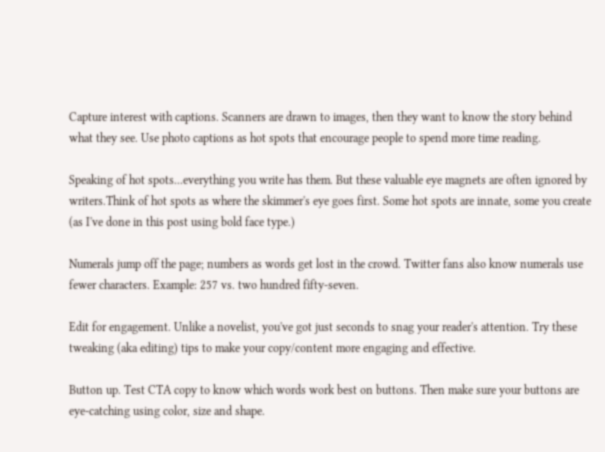Capture interest with captions. Scanners are drawn to images, then they want to know the story behind what they see. Use photo captions as hot spots that encourage people to spend more time reading.

Speaking of hot spots...everything you write has them. But these valuable eye magnets are often ignored by writers.Think of hot spots as where the skimmer's eye goes first. Some hot spots are innate, some you create (as I've done in this post using bold face type.)

Numerals jump off the page; numbers as words get lost in the crowd. Twitter fans also know numerals use fewer characters. Example: 257 vs. two hundred fifty-seven.

Edit for engagement. Unlike a novelist, you've got just seconds to snag your reader's attention. Try these tweaking (aka editing) tips to make your copy/content more engaging and effective.

Button up. Test CTA copy to know which words work best on buttons. Then make sure your buttons are eye-catching using color, size and shape.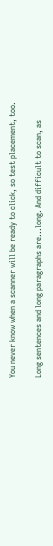You never know when a scanner will be ready to click, so test placement, too.

Long sentences and long paragraphs are...long. And difficult to scan, as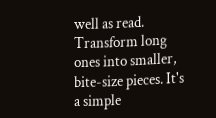well as read. Transform long ones into smaller, bite-size pieces. It's a simple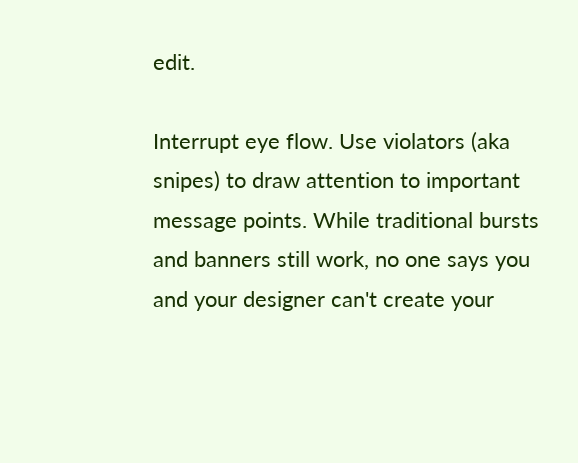edit.

Interrupt eye flow. Use violators (aka snipes) to draw attention to important message points. While traditional bursts and banners still work, no one says you and your designer can't create your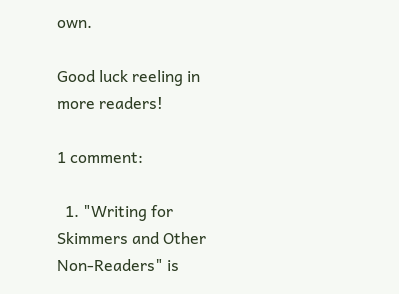own.

Good luck reeling in more readers!

1 comment:

  1. "Writing for Skimmers and Other Non-Readers" is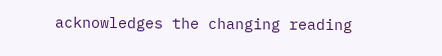acknowledges the changing reading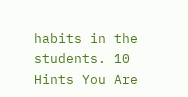habits in the students. 10 Hints You Are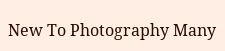New To Photography Many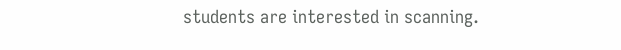students are interested in scanning.